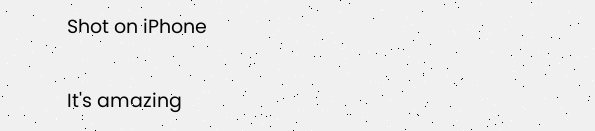Shot on iPhone

It's amazing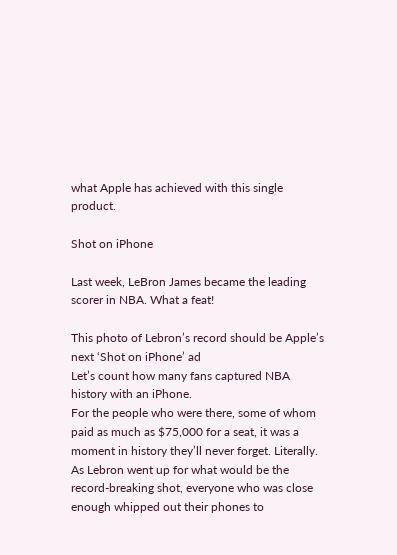what Apple has achieved with this single product.

Shot on iPhone

Last week, LeBron James became the leading scorer in NBA. What a feat!

This photo of Lebron’s record should be Apple’s next ‘Shot on iPhone’ ad
Let’s count how many fans captured NBA history with an iPhone.
For the people who were there, some of whom paid as much as $75,000 for a seat, it was a moment in history they’ll never forget. Literally. As Lebron went up for what would be the record-breaking shot, everyone who was close enough whipped out their phones to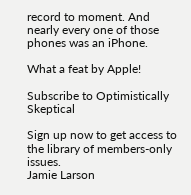record to moment. And nearly every one of those phones was an iPhone.

What a feat by Apple!

Subscribe to Optimistically Skeptical

Sign up now to get access to the library of members-only issues.
Jamie Larson